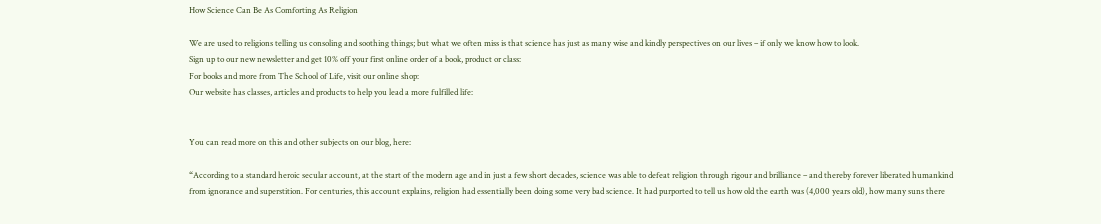How Science Can Be As Comforting As Religion

We are used to religions telling us consoling and soothing things; but what we often miss is that science has just as many wise and kindly perspectives on our lives – if only we know how to look.
Sign up to our new newsletter and get 10% off your first online order of a book, product or class:
For books and more from The School of Life, visit our online shop:
Our website has classes, articles and products to help you lead a more fulfilled life:


You can read more on this and other subjects on our blog, here:

“According to a standard heroic secular account, at the start of the modern age and in just a few short decades, science was able to defeat religion through rigour and brilliance – and thereby forever liberated humankind from ignorance and superstition. For centuries, this account explains, religion had essentially been doing some very bad science. It had purported to tell us how old the earth was (4,000 years old), how many suns there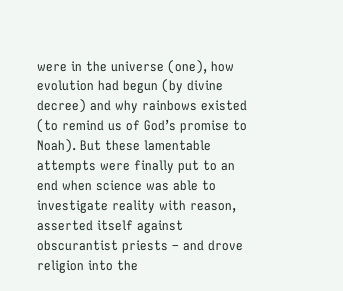were in the universe (one), how evolution had begun (by divine decree) and why rainbows existed (to remind us of God’s promise to Noah). But these lamentable attempts were finally put to an end when science was able to investigate reality with reason, asserted itself against obscurantist priests – and drove religion into the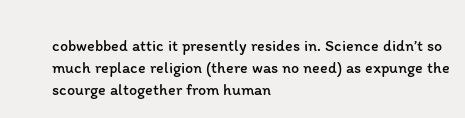cobwebbed attic it presently resides in. Science didn’t so much replace religion (there was no need) as expunge the scourge altogether from human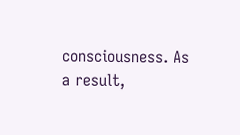consciousness. As a result,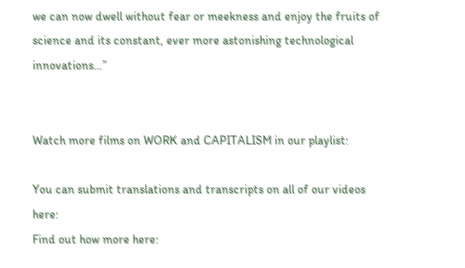we can now dwell without fear or meekness and enjoy the fruits of science and its constant, ever more astonishing technological innovations…”


Watch more films on WORK and CAPITALISM in our playlist:

You can submit translations and transcripts on all of our videos here:
Find out how more here: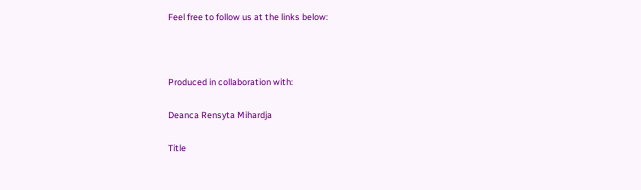Feel free to follow us at the links below:



Produced in collaboration with:

Deanca Rensyta Mihardja

Title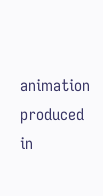animation produced in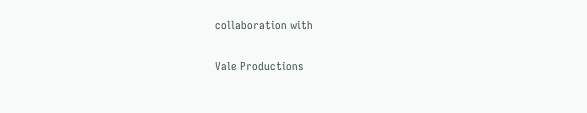collaboration with

Vale Productions